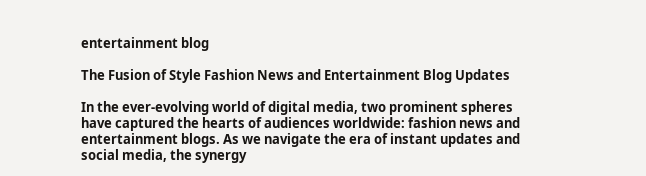entertainment blog

The Fusion of Style Fashion News and Entertainment Blog Updates

In the ever-evolving world of digital media, two prominent spheres have captured the hearts of audiences worldwide: fashion news and entertainment blogs. As we navigate the era of instant updates and social media, the synergy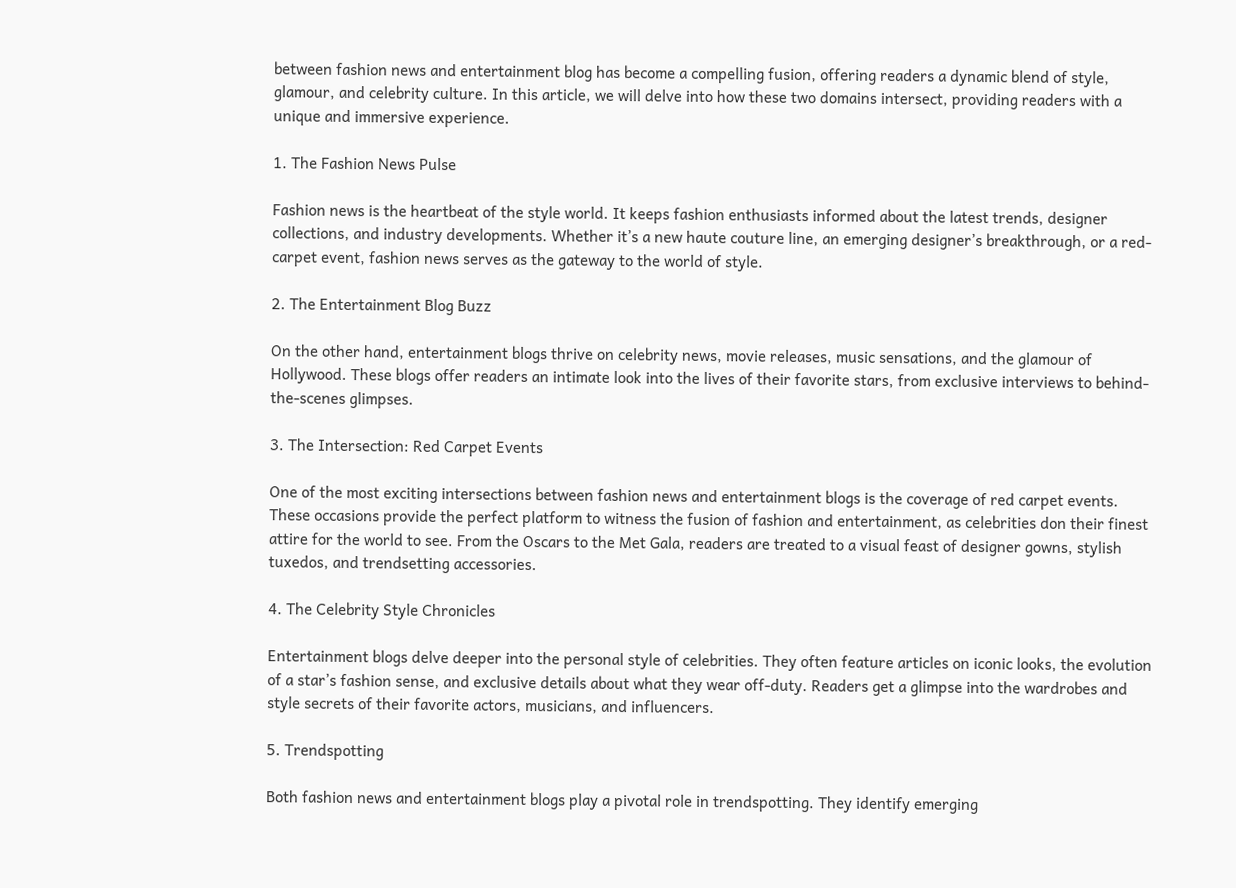between fashion news and entertainment blog has become a compelling fusion, offering readers a dynamic blend of style, glamour, and celebrity culture. In this article, we will delve into how these two domains intersect, providing readers with a unique and immersive experience.

1. The Fashion News Pulse

Fashion news is the heartbeat of the style world. It keeps fashion enthusiasts informed about the latest trends, designer collections, and industry developments. Whether it’s a new haute couture line, an emerging designer’s breakthrough, or a red-carpet event, fashion news serves as the gateway to the world of style.

2. The Entertainment Blog Buzz

On the other hand, entertainment blogs thrive on celebrity news, movie releases, music sensations, and the glamour of Hollywood. These blogs offer readers an intimate look into the lives of their favorite stars, from exclusive interviews to behind-the-scenes glimpses.

3. The Intersection: Red Carpet Events

One of the most exciting intersections between fashion news and entertainment blogs is the coverage of red carpet events. These occasions provide the perfect platform to witness the fusion of fashion and entertainment, as celebrities don their finest attire for the world to see. From the Oscars to the Met Gala, readers are treated to a visual feast of designer gowns, stylish tuxedos, and trendsetting accessories.

4. The Celebrity Style Chronicles

Entertainment blogs delve deeper into the personal style of celebrities. They often feature articles on iconic looks, the evolution of a star’s fashion sense, and exclusive details about what they wear off-duty. Readers get a glimpse into the wardrobes and style secrets of their favorite actors, musicians, and influencers.

5. Trendspotting

Both fashion news and entertainment blogs play a pivotal role in trendspotting. They identify emerging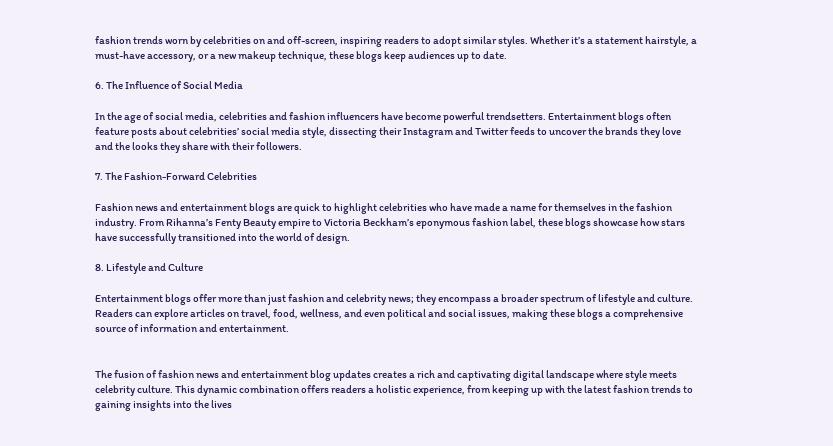fashion trends worn by celebrities on and off-screen, inspiring readers to adopt similar styles. Whether it’s a statement hairstyle, a must-have accessory, or a new makeup technique, these blogs keep audiences up to date.

6. The Influence of Social Media

In the age of social media, celebrities and fashion influencers have become powerful trendsetters. Entertainment blogs often feature posts about celebrities’ social media style, dissecting their Instagram and Twitter feeds to uncover the brands they love and the looks they share with their followers.

7. The Fashion-Forward Celebrities

Fashion news and entertainment blogs are quick to highlight celebrities who have made a name for themselves in the fashion industry. From Rihanna’s Fenty Beauty empire to Victoria Beckham’s eponymous fashion label, these blogs showcase how stars have successfully transitioned into the world of design.

8. Lifestyle and Culture

Entertainment blogs offer more than just fashion and celebrity news; they encompass a broader spectrum of lifestyle and culture. Readers can explore articles on travel, food, wellness, and even political and social issues, making these blogs a comprehensive source of information and entertainment.


The fusion of fashion news and entertainment blog updates creates a rich and captivating digital landscape where style meets celebrity culture. This dynamic combination offers readers a holistic experience, from keeping up with the latest fashion trends to gaining insights into the lives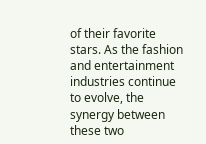of their favorite stars. As the fashion and entertainment industries continue to evolve, the synergy between these two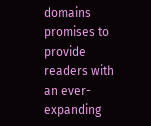domains promises to provide readers with an ever-expanding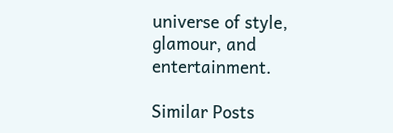universe of style, glamour, and entertainment.

Similar Posts